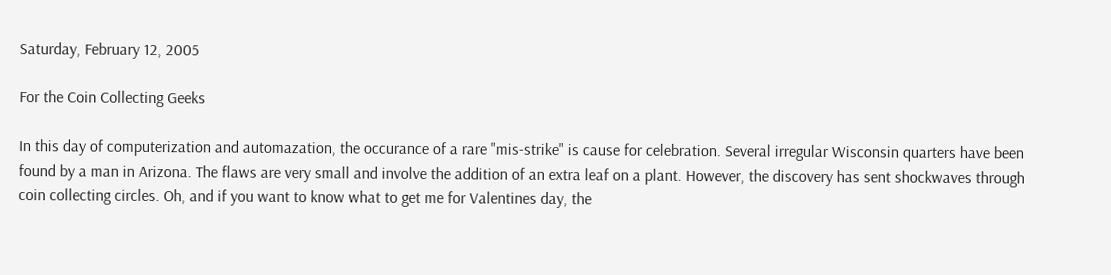Saturday, February 12, 2005

For the Coin Collecting Geeks

In this day of computerization and automazation, the occurance of a rare "mis-strike" is cause for celebration. Several irregular Wisconsin quarters have been found by a man in Arizona. The flaws are very small and involve the addition of an extra leaf on a plant. However, the discovery has sent shockwaves through coin collecting circles. Oh, and if you want to know what to get me for Valentines day, the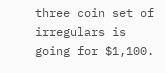three coin set of irregulars is going for $1,100.